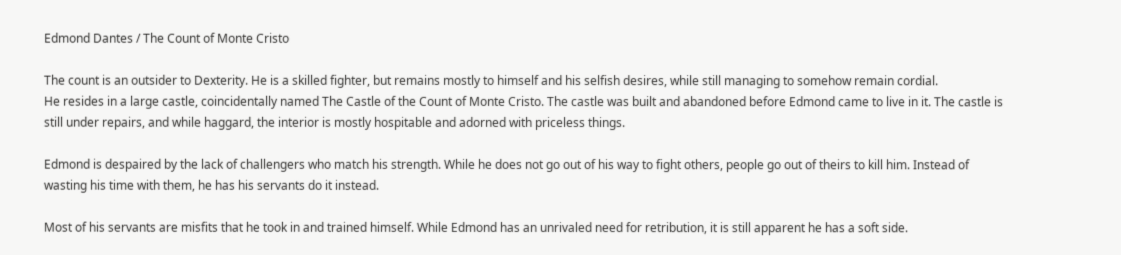Edmond Dantes / The Count of Monte Cristo

The count is an outsider to Dexterity. He is a skilled fighter, but remains mostly to himself and his selfish desires, while still managing to somehow remain cordial.
He resides in a large castle, coincidentally named The Castle of the Count of Monte Cristo. The castle was built and abandoned before Edmond came to live in it. The castle is still under repairs, and while haggard, the interior is mostly hospitable and adorned with priceless things.

Edmond is despaired by the lack of challengers who match his strength. While he does not go out of his way to fight others, people go out of theirs to kill him. Instead of wasting his time with them, he has his servants do it instead.

Most of his servants are misfits that he took in and trained himself. While Edmond has an unrivaled need for retribution, it is still apparent he has a soft side.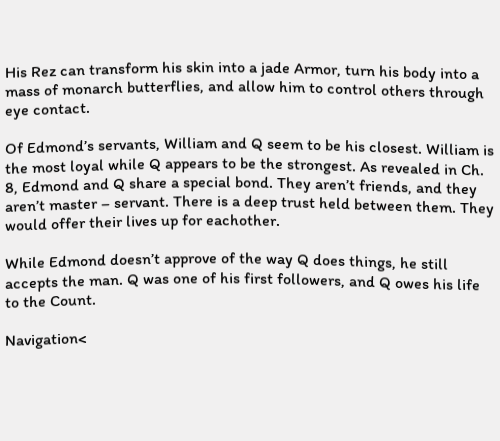His Rez can transform his skin into a jade Armor, turn his body into a mass of monarch butterflies, and allow him to control others through eye contact.

Of Edmond’s servants, William and Q seem to be his closest. William is the most loyal while Q appears to be the strongest. As revealed in Ch. 8, Edmond and Q share a special bond. They aren’t friends, and they aren’t master – servant. There is a deep trust held between them. They would offer their lives up for eachother.

While Edmond doesn’t approve of the way Q does things, he still accepts the man. Q was one of his first followers, and Q owes his life to the Count.

Navigation<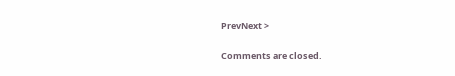PrevNext >

Comments are closed.